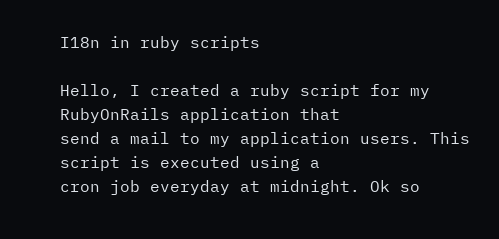I18n in ruby scripts

Hello, I created a ruby script for my RubyOnRails application that
send a mail to my application users. This script is executed using a
cron job everyday at midnight. Ok so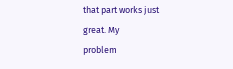that part works just great. My
problem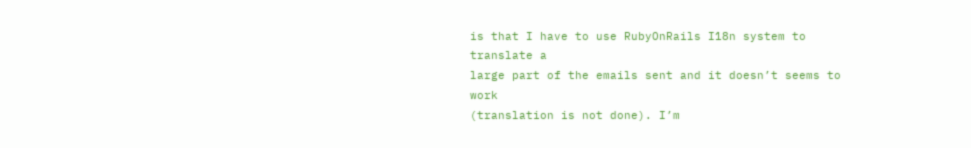is that I have to use RubyOnRails I18n system to translate a
large part of the emails sent and it doesn’t seems to work
(translation is not done). I’m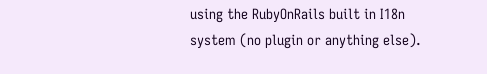using the RubyOnRails built in I18n
system (no plugin or anything else).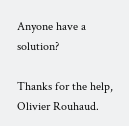Anyone have a solution?

Thanks for the help,
Olivier Rouhaud.